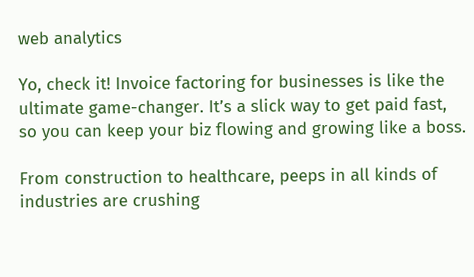web analytics

Yo, check it! Invoice factoring for businesses is like the ultimate game-changer. It’s a slick way to get paid fast, so you can keep your biz flowing and growing like a boss.

From construction to healthcare, peeps in all kinds of industries are crushing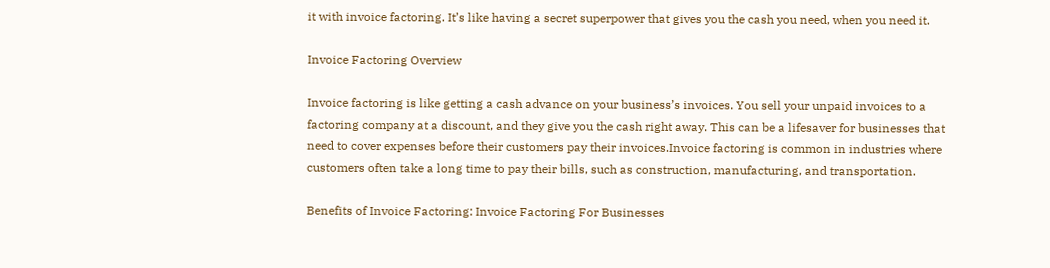it with invoice factoring. It’s like having a secret superpower that gives you the cash you need, when you need it.

Invoice Factoring Overview

Invoice factoring is like getting a cash advance on your business’s invoices. You sell your unpaid invoices to a factoring company at a discount, and they give you the cash right away. This can be a lifesaver for businesses that need to cover expenses before their customers pay their invoices.Invoice factoring is common in industries where customers often take a long time to pay their bills, such as construction, manufacturing, and transportation.

Benefits of Invoice Factoring: Invoice Factoring For Businesses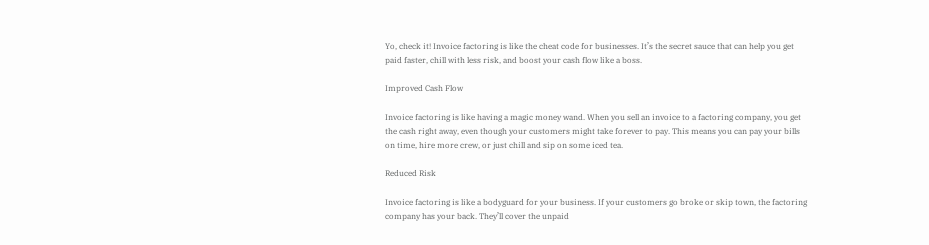Yo, check it! Invoice factoring is like the cheat code for businesses. It’s the secret sauce that can help you get paid faster, chill with less risk, and boost your cash flow like a boss.

Improved Cash Flow

Invoice factoring is like having a magic money wand. When you sell an invoice to a factoring company, you get the cash right away, even though your customers might take forever to pay. This means you can pay your bills on time, hire more crew, or just chill and sip on some iced tea.

Reduced Risk

Invoice factoring is like a bodyguard for your business. If your customers go broke or skip town, the factoring company has your back. They’ll cover the unpaid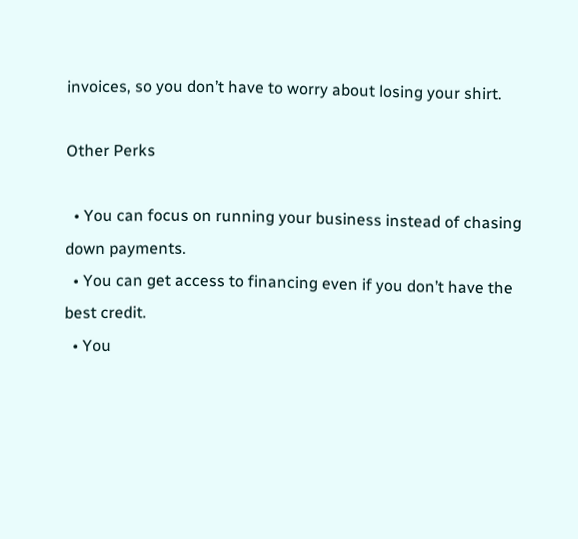invoices, so you don’t have to worry about losing your shirt.

Other Perks

  • You can focus on running your business instead of chasing down payments.
  • You can get access to financing even if you don’t have the best credit.
  • You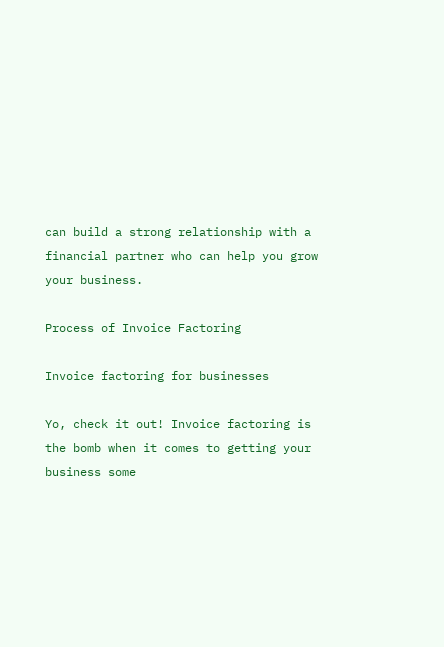can build a strong relationship with a financial partner who can help you grow your business.

Process of Invoice Factoring

Invoice factoring for businesses

Yo, check it out! Invoice factoring is the bomb when it comes to getting your business some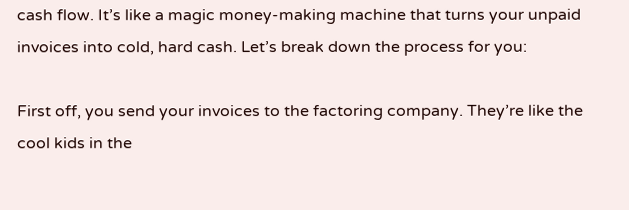cash flow. It’s like a magic money-making machine that turns your unpaid invoices into cold, hard cash. Let’s break down the process for you:

First off, you send your invoices to the factoring company. They’re like the cool kids in the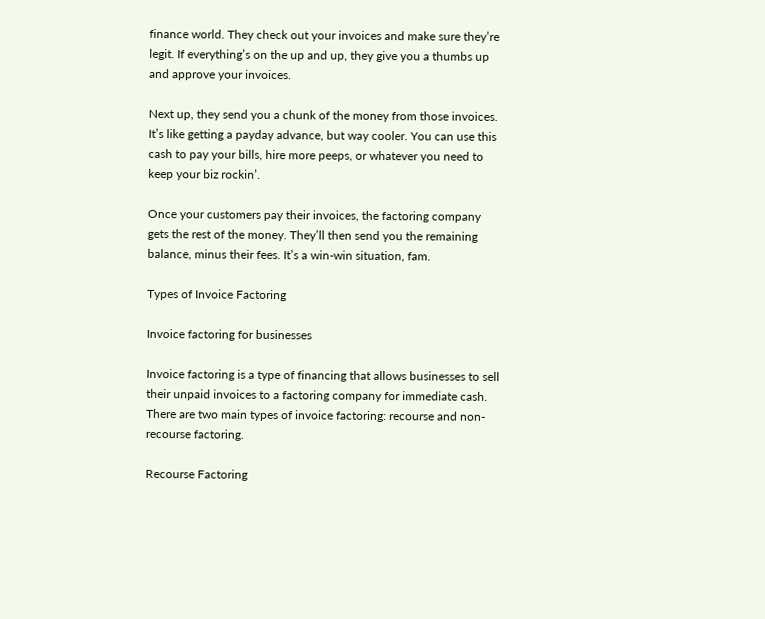finance world. They check out your invoices and make sure they’re legit. If everything’s on the up and up, they give you a thumbs up and approve your invoices.

Next up, they send you a chunk of the money from those invoices. It’s like getting a payday advance, but way cooler. You can use this cash to pay your bills, hire more peeps, or whatever you need to keep your biz rockin’.

Once your customers pay their invoices, the factoring company gets the rest of the money. They’ll then send you the remaining balance, minus their fees. It’s a win-win situation, fam.

Types of Invoice Factoring

Invoice factoring for businesses

Invoice factoring is a type of financing that allows businesses to sell their unpaid invoices to a factoring company for immediate cash. There are two main types of invoice factoring: recourse and non-recourse factoring.

Recourse Factoring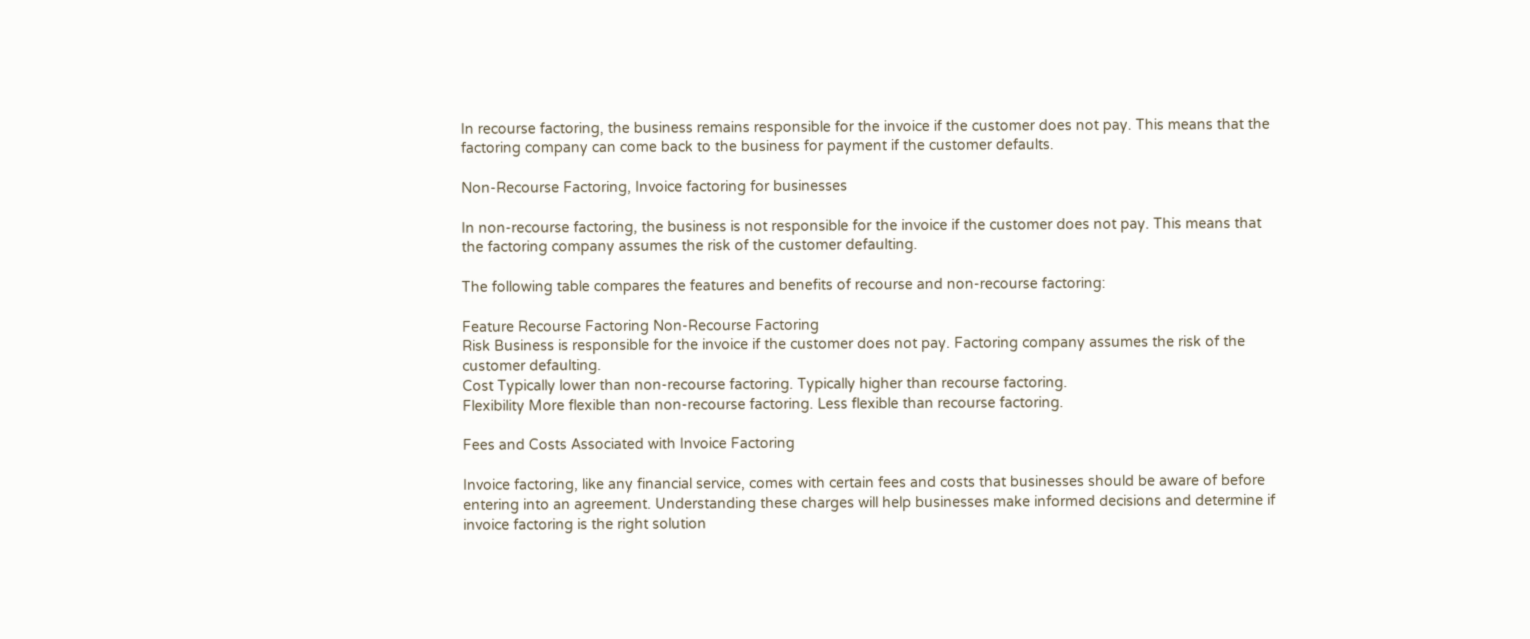In recourse factoring, the business remains responsible for the invoice if the customer does not pay. This means that the factoring company can come back to the business for payment if the customer defaults.

Non-Recourse Factoring, Invoice factoring for businesses

In non-recourse factoring, the business is not responsible for the invoice if the customer does not pay. This means that the factoring company assumes the risk of the customer defaulting.

The following table compares the features and benefits of recourse and non-recourse factoring:

Feature Recourse Factoring Non-Recourse Factoring
Risk Business is responsible for the invoice if the customer does not pay. Factoring company assumes the risk of the customer defaulting.
Cost Typically lower than non-recourse factoring. Typically higher than recourse factoring.
Flexibility More flexible than non-recourse factoring. Less flexible than recourse factoring.

Fees and Costs Associated with Invoice Factoring

Invoice factoring, like any financial service, comes with certain fees and costs that businesses should be aware of before entering into an agreement. Understanding these charges will help businesses make informed decisions and determine if invoice factoring is the right solution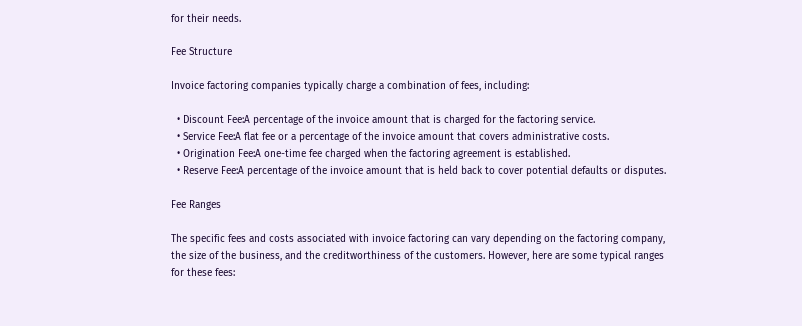for their needs.

Fee Structure

Invoice factoring companies typically charge a combination of fees, including:

  • Discount Fee:A percentage of the invoice amount that is charged for the factoring service.
  • Service Fee:A flat fee or a percentage of the invoice amount that covers administrative costs.
  • Origination Fee:A one-time fee charged when the factoring agreement is established.
  • Reserve Fee:A percentage of the invoice amount that is held back to cover potential defaults or disputes.

Fee Ranges

The specific fees and costs associated with invoice factoring can vary depending on the factoring company, the size of the business, and the creditworthiness of the customers. However, here are some typical ranges for these fees: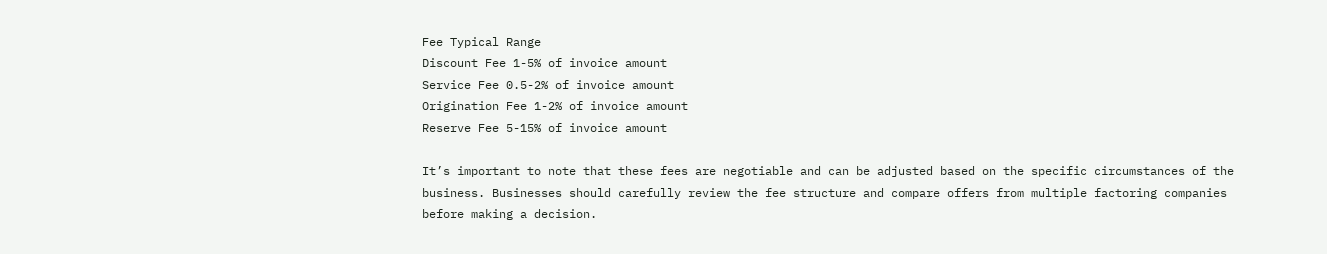Fee Typical Range
Discount Fee 1-5% of invoice amount
Service Fee 0.5-2% of invoice amount
Origination Fee 1-2% of invoice amount
Reserve Fee 5-15% of invoice amount

It’s important to note that these fees are negotiable and can be adjusted based on the specific circumstances of the business. Businesses should carefully review the fee structure and compare offers from multiple factoring companies before making a decision.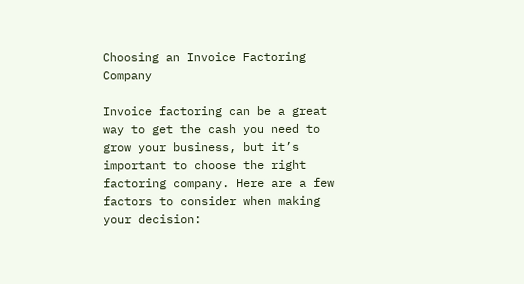Choosing an Invoice Factoring Company

Invoice factoring can be a great way to get the cash you need to grow your business, but it’s important to choose the right factoring company. Here are a few factors to consider when making your decision: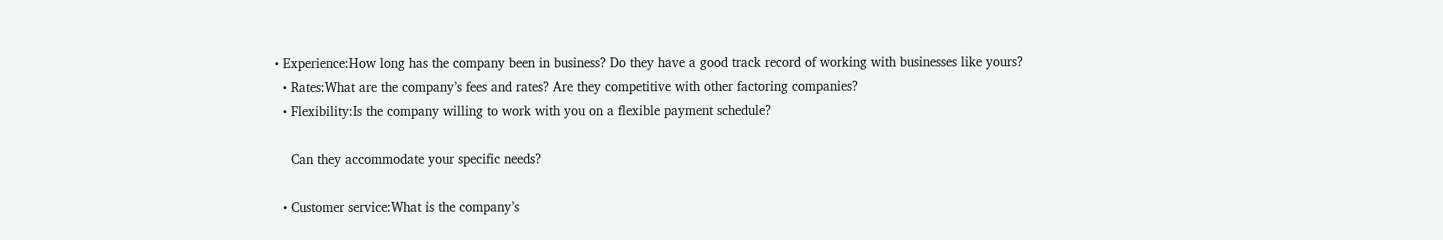• Experience:How long has the company been in business? Do they have a good track record of working with businesses like yours?
  • Rates:What are the company’s fees and rates? Are they competitive with other factoring companies?
  • Flexibility:Is the company willing to work with you on a flexible payment schedule?

    Can they accommodate your specific needs?

  • Customer service:What is the company’s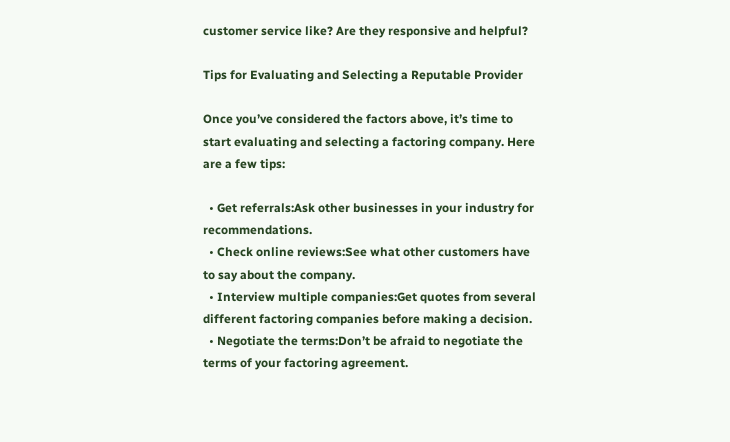customer service like? Are they responsive and helpful?

Tips for Evaluating and Selecting a Reputable Provider

Once you’ve considered the factors above, it’s time to start evaluating and selecting a factoring company. Here are a few tips:

  • Get referrals:Ask other businesses in your industry for recommendations.
  • Check online reviews:See what other customers have to say about the company.
  • Interview multiple companies:Get quotes from several different factoring companies before making a decision.
  • Negotiate the terms:Don’t be afraid to negotiate the terms of your factoring agreement.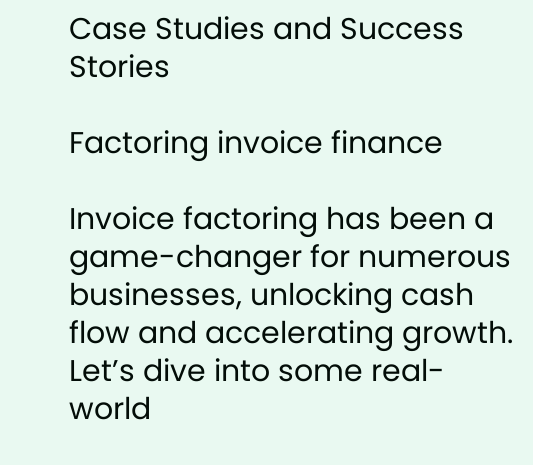Case Studies and Success Stories

Factoring invoice finance

Invoice factoring has been a game-changer for numerous businesses, unlocking cash flow and accelerating growth. Let’s dive into some real-world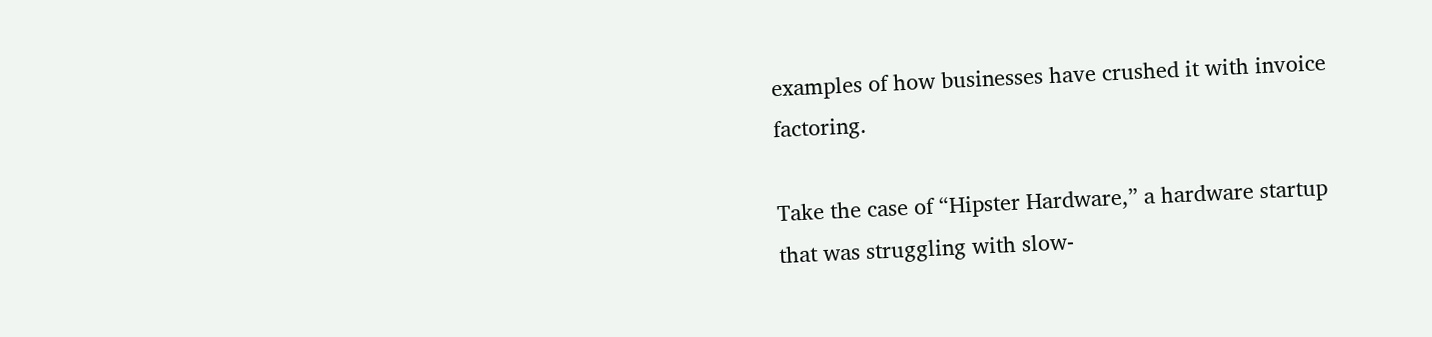examples of how businesses have crushed it with invoice factoring.

Take the case of “Hipster Hardware,” a hardware startup that was struggling with slow-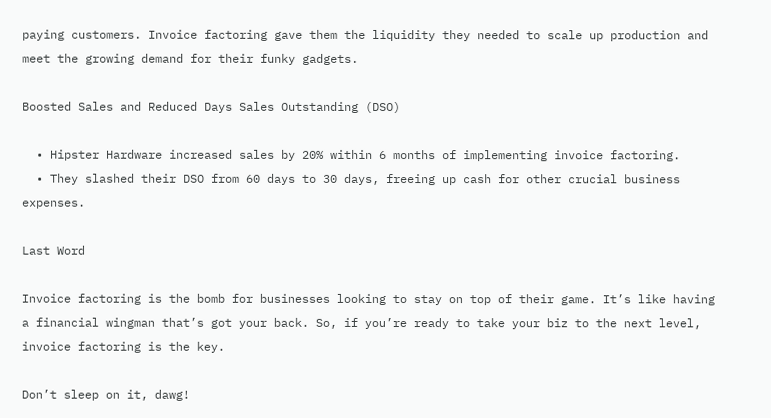paying customers. Invoice factoring gave them the liquidity they needed to scale up production and meet the growing demand for their funky gadgets.

Boosted Sales and Reduced Days Sales Outstanding (DSO)

  • Hipster Hardware increased sales by 20% within 6 months of implementing invoice factoring.
  • They slashed their DSO from 60 days to 30 days, freeing up cash for other crucial business expenses.

Last Word

Invoice factoring is the bomb for businesses looking to stay on top of their game. It’s like having a financial wingman that’s got your back. So, if you’re ready to take your biz to the next level, invoice factoring is the key.

Don’t sleep on it, dawg!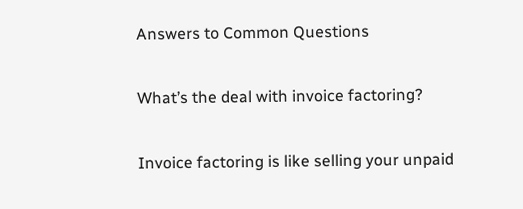Answers to Common Questions

What’s the deal with invoice factoring?

Invoice factoring is like selling your unpaid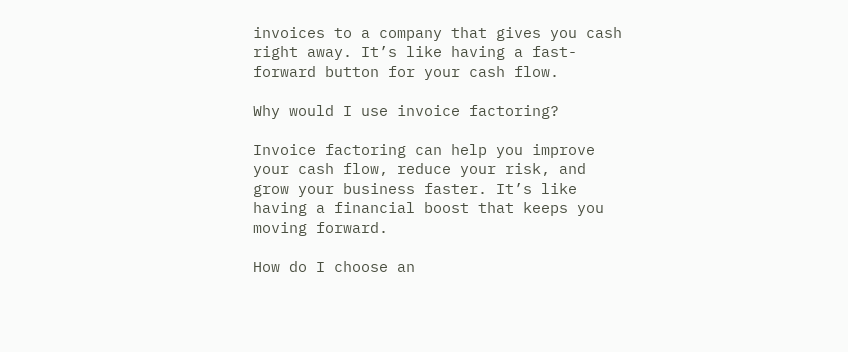invoices to a company that gives you cash right away. It’s like having a fast-forward button for your cash flow.

Why would I use invoice factoring?

Invoice factoring can help you improve your cash flow, reduce your risk, and grow your business faster. It’s like having a financial boost that keeps you moving forward.

How do I choose an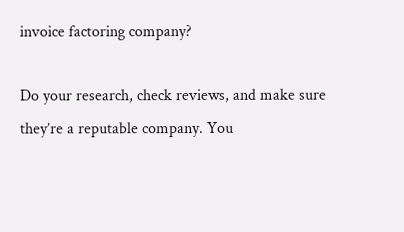invoice factoring company?

Do your research, check reviews, and make sure they’re a reputable company. You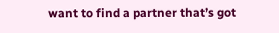want to find a partner that’s got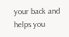your back and helps you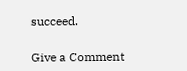succeed.

Give a Comment